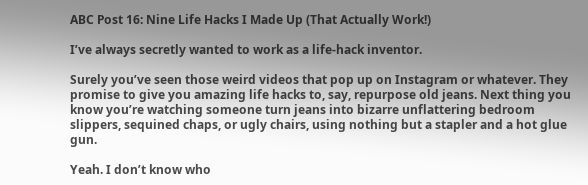ABC Post 16: Nine Life Hacks I Made Up (That Actually Work!)

I’ve always secretly wanted to work as a life-hack inventor.

Surely you’ve seen those weird videos that pop up on Instagram or whatever. They promise to give you amazing life hacks to, say, repurpose old jeans. Next thing you know you’re watching someone turn jeans into bizarre unflattering bedroom slippers, sequined chaps, or ugly chairs, using nothing but a stapler and a hot glue gun.

Yeah. I don’t know who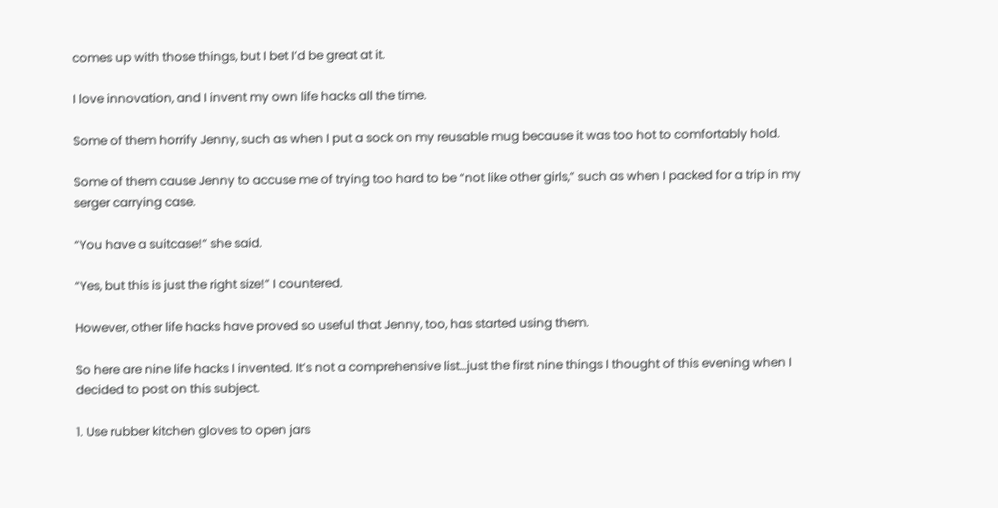comes up with those things, but I bet I’d be great at it.

I love innovation, and I invent my own life hacks all the time.

Some of them horrify Jenny, such as when I put a sock on my reusable mug because it was too hot to comfortably hold.

Some of them cause Jenny to accuse me of trying too hard to be “not like other girls,” such as when I packed for a trip in my serger carrying case.

“You have a suitcase!” she said.

“Yes, but this is just the right size!” I countered.

However, other life hacks have proved so useful that Jenny, too, has started using them.

So here are nine life hacks I invented. It’s not a comprehensive list…just the first nine things I thought of this evening when I decided to post on this subject.

1. Use rubber kitchen gloves to open jars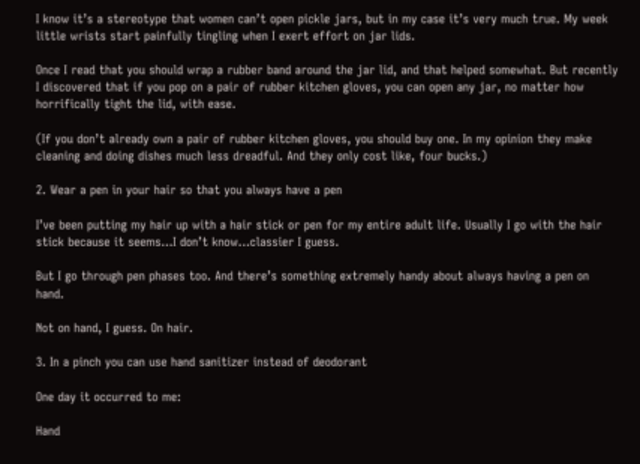I know it’s a stereotype that women can’t open pickle jars, but in my case it’s very much true. My week little wrists start painfully tingling when I exert effort on jar lids.

Once I read that you should wrap a rubber band around the jar lid, and that helped somewhat. But recently I discovered that if you pop on a pair of rubber kitchen gloves, you can open any jar, no matter how horrifically tight the lid, with ease.

(If you don’t already own a pair of rubber kitchen gloves, you should buy one. In my opinion they make cleaning and doing dishes much less dreadful. And they only cost like, four bucks.)

2. Wear a pen in your hair so that you always have a pen

I’ve been putting my hair up with a hair stick or pen for my entire adult life. Usually I go with the hair stick because it seems…I don’t know…classier I guess.

But I go through pen phases too. And there’s something extremely handy about always having a pen on hand.

Not on hand, I guess. On hair.

3. In a pinch you can use hand sanitizer instead of deodorant

One day it occurred to me:

Hand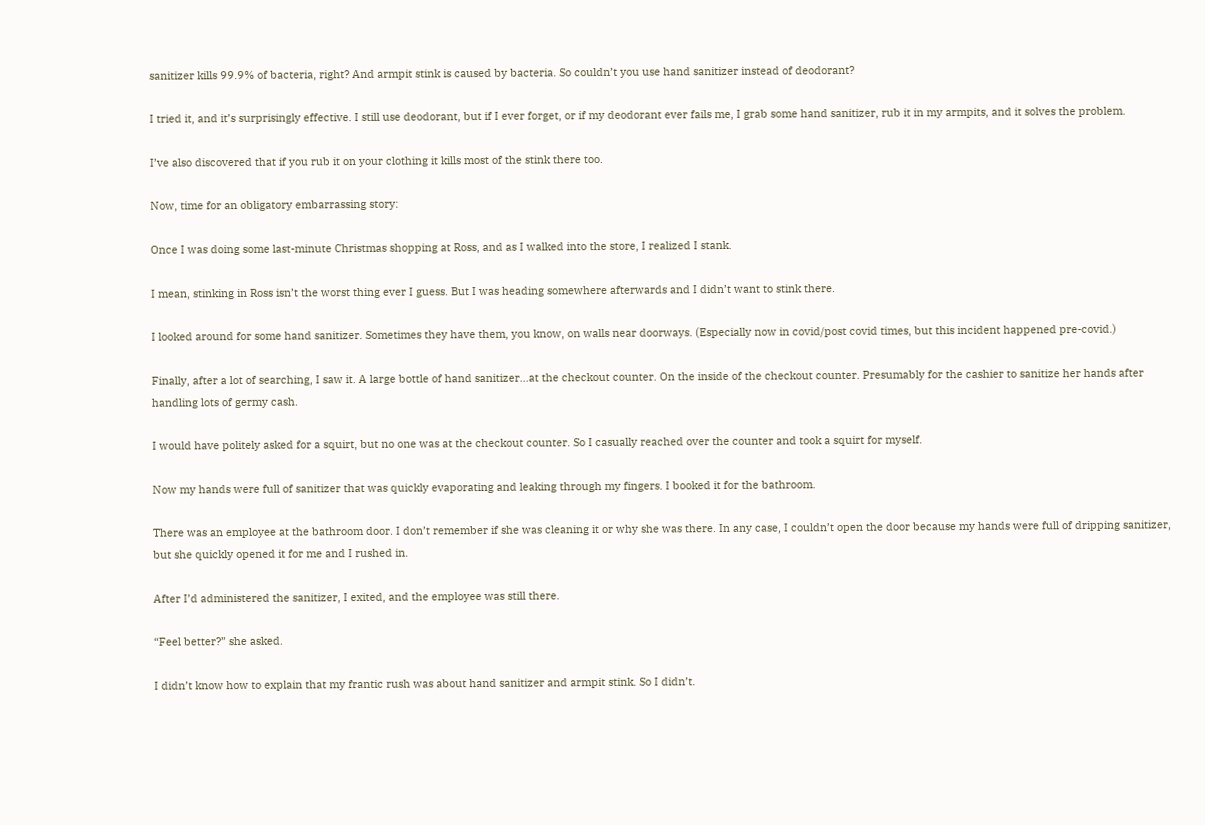sanitizer kills 99.9% of bacteria, right? And armpit stink is caused by bacteria. So couldn’t you use hand sanitizer instead of deodorant?

I tried it, and it’s surprisingly effective. I still use deodorant, but if I ever forget, or if my deodorant ever fails me, I grab some hand sanitizer, rub it in my armpits, and it solves the problem.

I’ve also discovered that if you rub it on your clothing it kills most of the stink there too.

Now, time for an obligatory embarrassing story:

Once I was doing some last-minute Christmas shopping at Ross, and as I walked into the store, I realized I stank.

I mean, stinking in Ross isn’t the worst thing ever I guess. But I was heading somewhere afterwards and I didn’t want to stink there.

I looked around for some hand sanitizer. Sometimes they have them, you know, on walls near doorways. (Especially now in covid/post covid times, but this incident happened pre-covid.)

Finally, after a lot of searching, I saw it. A large bottle of hand sanitizer…at the checkout counter. On the inside of the checkout counter. Presumably for the cashier to sanitize her hands after handling lots of germy cash.

I would have politely asked for a squirt, but no one was at the checkout counter. So I casually reached over the counter and took a squirt for myself.

Now my hands were full of sanitizer that was quickly evaporating and leaking through my fingers. I booked it for the bathroom.

There was an employee at the bathroom door. I don’t remember if she was cleaning it or why she was there. In any case, I couldn’t open the door because my hands were full of dripping sanitizer, but she quickly opened it for me and I rushed in.

After I’d administered the sanitizer, I exited, and the employee was still there.

“Feel better?” she asked.

I didn’t know how to explain that my frantic rush was about hand sanitizer and armpit stink. So I didn’t.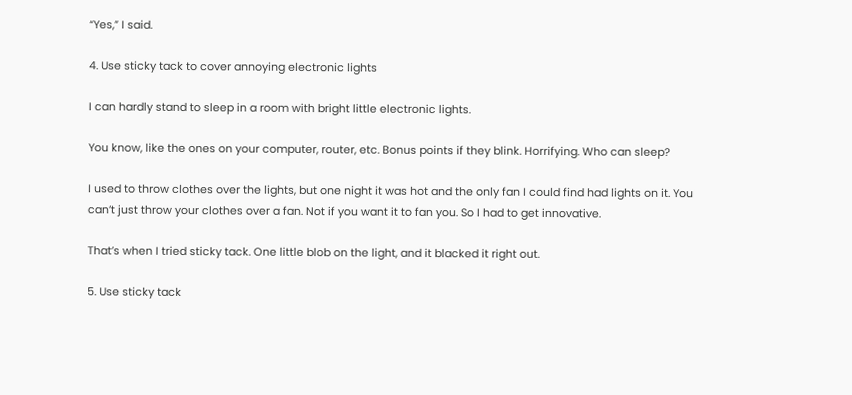“Yes,” I said.

4. Use sticky tack to cover annoying electronic lights

I can hardly stand to sleep in a room with bright little electronic lights.

You know, like the ones on your computer, router, etc. Bonus points if they blink. Horrifying. Who can sleep?

I used to throw clothes over the lights, but one night it was hot and the only fan I could find had lights on it. You can’t just throw your clothes over a fan. Not if you want it to fan you. So I had to get innovative.

That’s when I tried sticky tack. One little blob on the light, and it blacked it right out.

5. Use sticky tack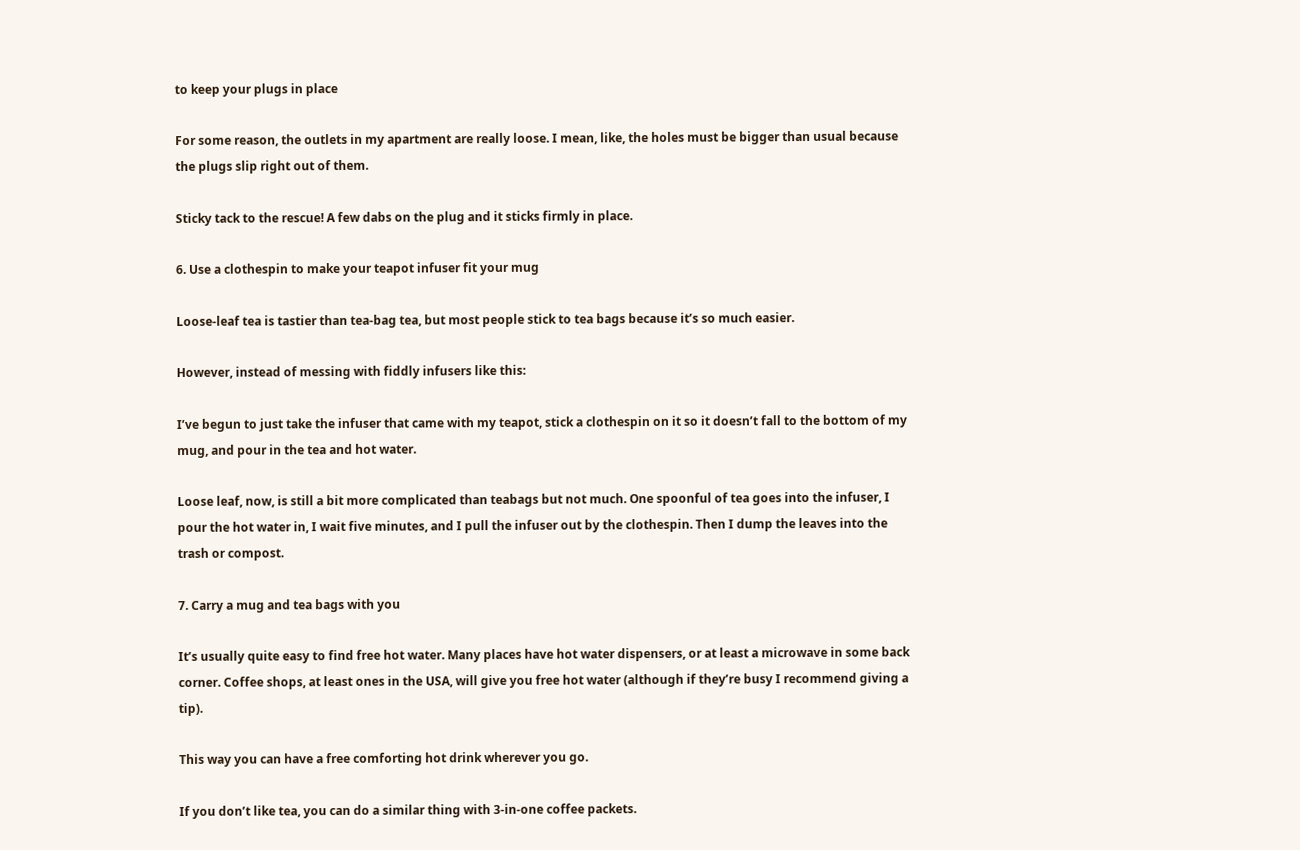to keep your plugs in place

For some reason, the outlets in my apartment are really loose. I mean, like, the holes must be bigger than usual because the plugs slip right out of them.

Sticky tack to the rescue! A few dabs on the plug and it sticks firmly in place.

6. Use a clothespin to make your teapot infuser fit your mug

Loose-leaf tea is tastier than tea-bag tea, but most people stick to tea bags because it’s so much easier.

However, instead of messing with fiddly infusers like this:

I’ve begun to just take the infuser that came with my teapot, stick a clothespin on it so it doesn’t fall to the bottom of my mug, and pour in the tea and hot water.

Loose leaf, now, is still a bit more complicated than teabags but not much. One spoonful of tea goes into the infuser, I pour the hot water in, I wait five minutes, and I pull the infuser out by the clothespin. Then I dump the leaves into the trash or compost.

7. Carry a mug and tea bags with you

It’s usually quite easy to find free hot water. Many places have hot water dispensers, or at least a microwave in some back corner. Coffee shops, at least ones in the USA, will give you free hot water (although if they’re busy I recommend giving a tip).

This way you can have a free comforting hot drink wherever you go.

If you don’t like tea, you can do a similar thing with 3-in-one coffee packets.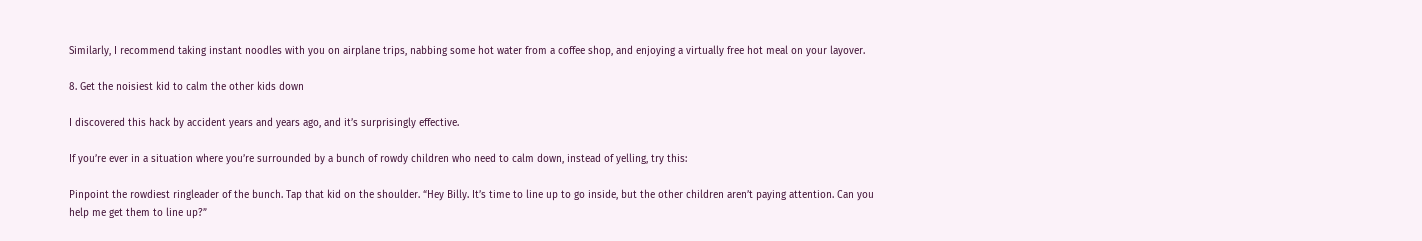Similarly, I recommend taking instant noodles with you on airplane trips, nabbing some hot water from a coffee shop, and enjoying a virtually free hot meal on your layover.

8. Get the noisiest kid to calm the other kids down

I discovered this hack by accident years and years ago, and it’s surprisingly effective.

If you’re ever in a situation where you’re surrounded by a bunch of rowdy children who need to calm down, instead of yelling, try this:

Pinpoint the rowdiest ringleader of the bunch. Tap that kid on the shoulder. “Hey Billy. It’s time to line up to go inside, but the other children aren’t paying attention. Can you help me get them to line up?”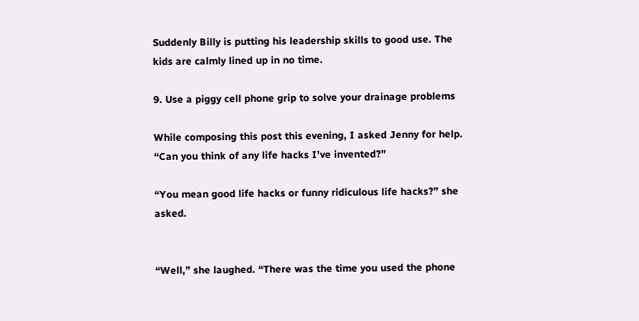Suddenly Billy is putting his leadership skills to good use. The kids are calmly lined up in no time.

9. Use a piggy cell phone grip to solve your drainage problems

While composing this post this evening, I asked Jenny for help. “Can you think of any life hacks I’ve invented?”

“You mean good life hacks or funny ridiculous life hacks?” she asked.


“Well,” she laughed. “There was the time you used the phone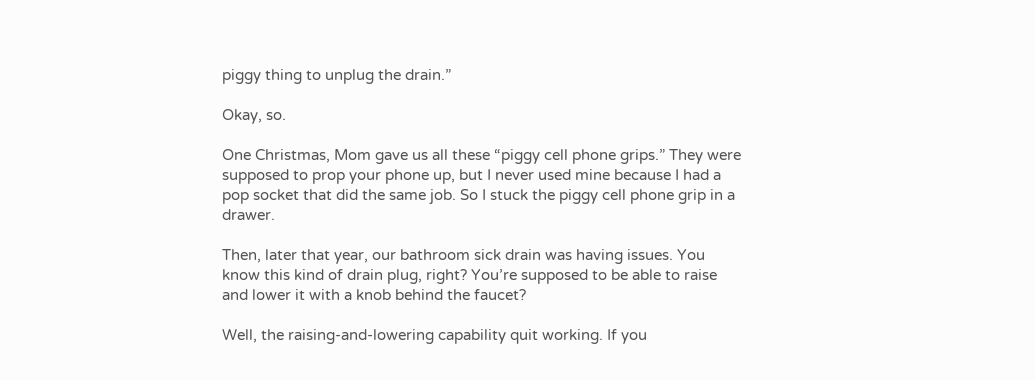piggy thing to unplug the drain.”

Okay, so.

One Christmas, Mom gave us all these “piggy cell phone grips.” They were supposed to prop your phone up, but I never used mine because I had a pop socket that did the same job. So I stuck the piggy cell phone grip in a drawer.

Then, later that year, our bathroom sick drain was having issues. You know this kind of drain plug, right? You’re supposed to be able to raise and lower it with a knob behind the faucet?

Well, the raising-and-lowering capability quit working. If you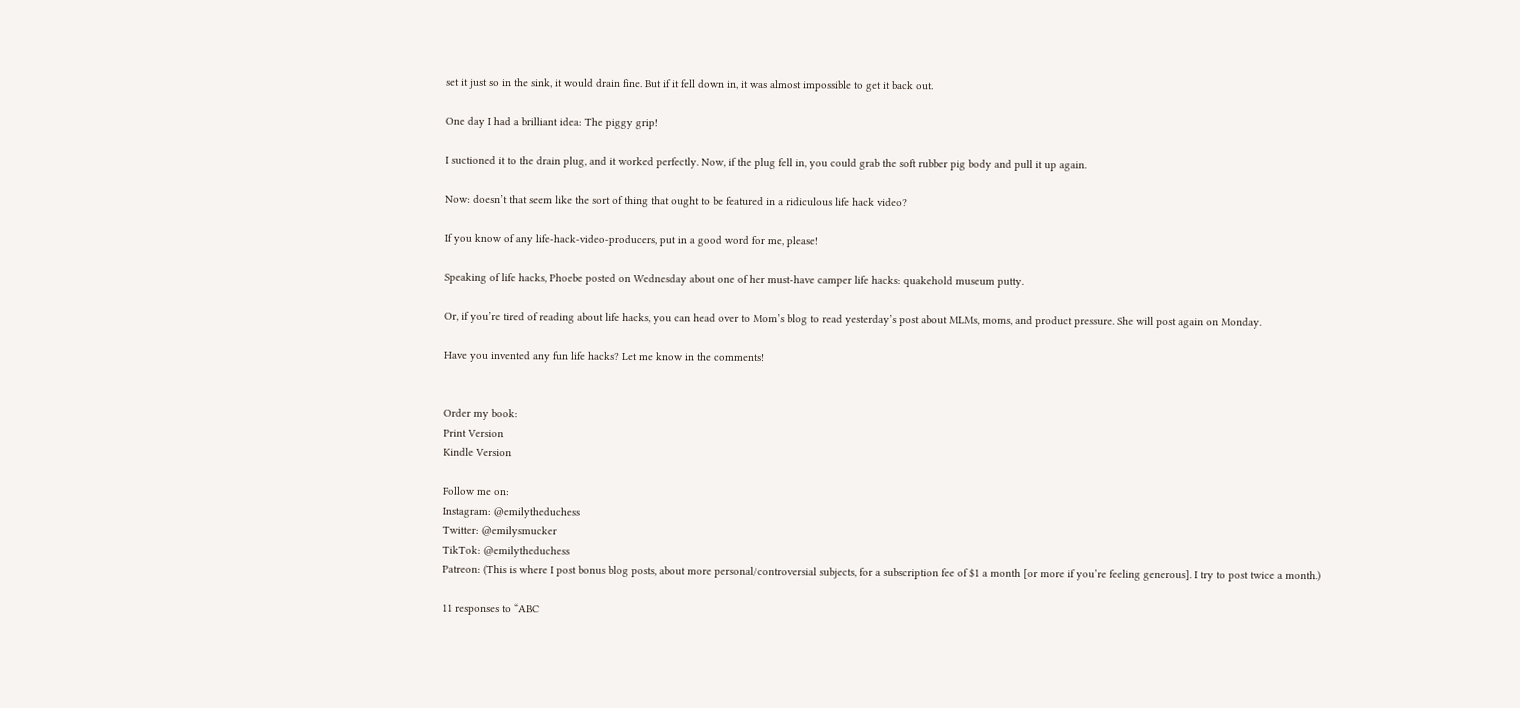set it just so in the sink, it would drain fine. But if it fell down in, it was almost impossible to get it back out.

One day I had a brilliant idea: The piggy grip!

I suctioned it to the drain plug, and it worked perfectly. Now, if the plug fell in, you could grab the soft rubber pig body and pull it up again.

Now: doesn’t that seem like the sort of thing that ought to be featured in a ridiculous life hack video?

If you know of any life-hack-video-producers, put in a good word for me, please!

Speaking of life hacks, Phoebe posted on Wednesday about one of her must-have camper life hacks: quakehold museum putty.

Or, if you’re tired of reading about life hacks, you can head over to Mom’s blog to read yesterday’s post about MLMs, moms, and product pressure. She will post again on Monday.

Have you invented any fun life hacks? Let me know in the comments!


Order my book:
Print Version
Kindle Version

Follow me on:
Instagram: @emilytheduchess
Twitter: @emilysmucker
TikTok: @emilytheduchess
Patreon: (This is where I post bonus blog posts, about more personal/controversial subjects, for a subscription fee of $1 a month [or more if you’re feeling generous]. I try to post twice a month.)

11 responses to “ABC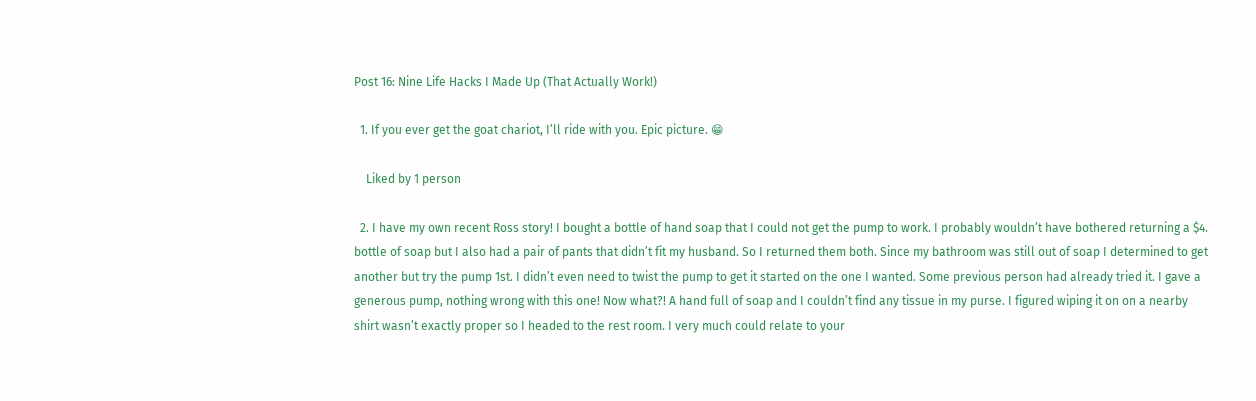Post 16: Nine Life Hacks I Made Up (That Actually Work!)

  1. If you ever get the goat chariot, I’ll ride with you. Epic picture. 😁

    Liked by 1 person

  2. I have my own recent Ross story! I bought a bottle of hand soap that I could not get the pump to work. I probably wouldn’t have bothered returning a $4. bottle of soap but I also had a pair of pants that didn’t fit my husband. So I returned them both. Since my bathroom was still out of soap I determined to get another but try the pump 1st. I didn’t even need to twist the pump to get it started on the one I wanted. Some previous person had already tried it. I gave a generous pump, nothing wrong with this one! Now what?! A hand full of soap and I couldn’t find any tissue in my purse. I figured wiping it on on a nearby shirt wasn’t exactly proper so I headed to the rest room. I very much could relate to your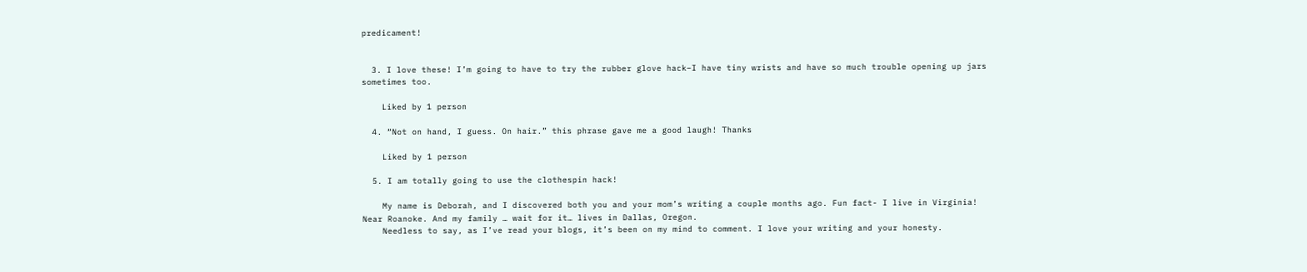predicament!


  3. I love these! I’m going to have to try the rubber glove hack–I have tiny wrists and have so much trouble opening up jars sometimes too.

    Liked by 1 person

  4. “Not on hand, I guess. On hair.” this phrase gave me a good laugh! Thanks

    Liked by 1 person

  5. I am totally going to use the clothespin hack!

    My name is Deborah, and I discovered both you and your mom’s writing a couple months ago. Fun fact- I live in Virginia! Near Roanoke. And my family … wait for it… lives in Dallas, Oregon.
    Needless to say, as I’ve read your blogs, it’s been on my mind to comment. I love your writing and your honesty.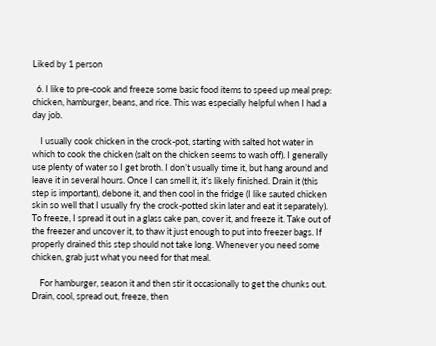Liked by 1 person

  6. I like to pre-cook and freeze some basic food items to speed up meal prep: chicken, hamburger, beans, and rice. This was especially helpful when I had a day job.

    I usually cook chicken in the crock-pot, starting with salted hot water in which to cook the chicken (salt on the chicken seems to wash off). I generally use plenty of water so I get broth. I don’t usually time it, but hang around and leave it in several hours. Once I can smell it, it’s likely finished. Drain it (this step is important), debone it, and then cool in the fridge (I like sauted chicken skin so well that I usually fry the crock-potted skin later and eat it separately). To freeze, I spread it out in a glass cake pan, cover it, and freeze it. Take out of the freezer and uncover it, to thaw it just enough to put into freezer bags. If properly drained this step should not take long. Whenever you need some chicken, grab just what you need for that meal.

    For hamburger, season it and then stir it occasionally to get the chunks out. Drain, cool, spread out, freeze, then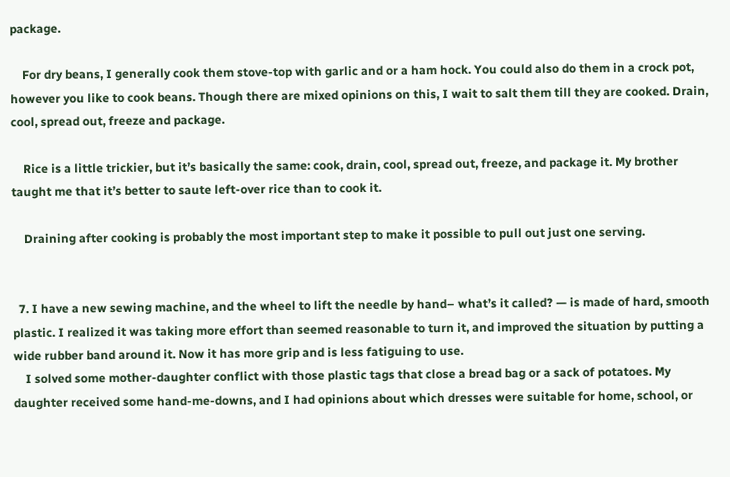package.

    For dry beans, I generally cook them stove-top with garlic and or a ham hock. You could also do them in a crock pot, however you like to cook beans. Though there are mixed opinions on this, I wait to salt them till they are cooked. Drain, cool, spread out, freeze and package.

    Rice is a little trickier, but it’s basically the same: cook, drain, cool, spread out, freeze, and package it. My brother taught me that it’s better to saute left-over rice than to cook it.

    Draining after cooking is probably the most important step to make it possible to pull out just one serving.


  7. I have a new sewing machine, and the wheel to lift the needle by hand– what’s it called? — is made of hard, smooth plastic. I realized it was taking more effort than seemed reasonable to turn it, and improved the situation by putting a wide rubber band around it. Now it has more grip and is less fatiguing to use.
    I solved some mother-daughter conflict with those plastic tags that close a bread bag or a sack of potatoes. My daughter received some hand-me-downs, and I had opinions about which dresses were suitable for home, school, or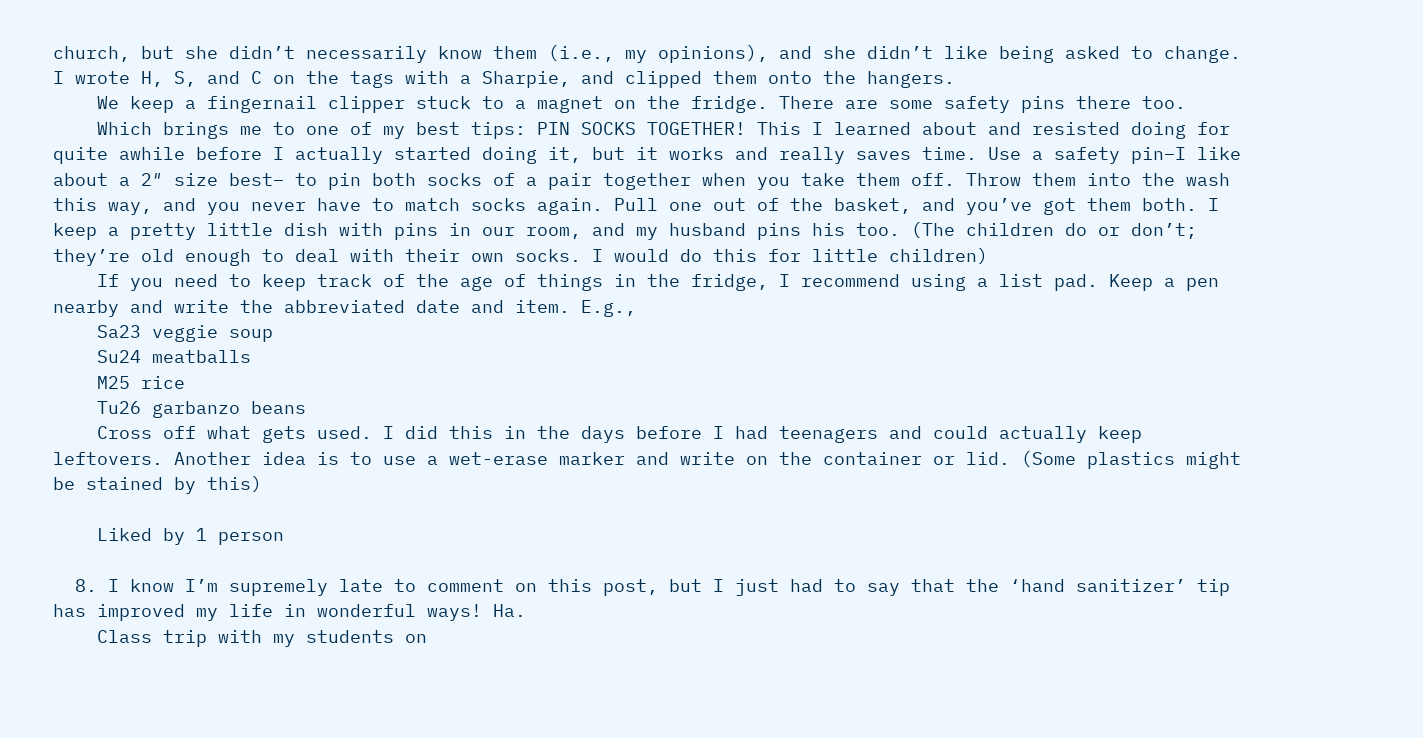church, but she didn’t necessarily know them (i.e., my opinions), and she didn’t like being asked to change. I wrote H, S, and C on the tags with a Sharpie, and clipped them onto the hangers.
    We keep a fingernail clipper stuck to a magnet on the fridge. There are some safety pins there too.
    Which brings me to one of my best tips: PIN SOCKS TOGETHER! This I learned about and resisted doing for quite awhile before I actually started doing it, but it works and really saves time. Use a safety pin–I like about a 2″ size best– to pin both socks of a pair together when you take them off. Throw them into the wash this way, and you never have to match socks again. Pull one out of the basket, and you’ve got them both. I keep a pretty little dish with pins in our room, and my husband pins his too. (The children do or don’t; they’re old enough to deal with their own socks. I would do this for little children)
    If you need to keep track of the age of things in the fridge, I recommend using a list pad. Keep a pen nearby and write the abbreviated date and item. E.g.,
    Sa23 veggie soup
    Su24 meatballs
    M25 rice
    Tu26 garbanzo beans
    Cross off what gets used. I did this in the days before I had teenagers and could actually keep leftovers. Another idea is to use a wet-erase marker and write on the container or lid. (Some plastics might be stained by this)

    Liked by 1 person

  8. I know I’m supremely late to comment on this post, but I just had to say that the ‘hand sanitizer’ tip has improved my life in wonderful ways! Ha.
    Class trip with my students on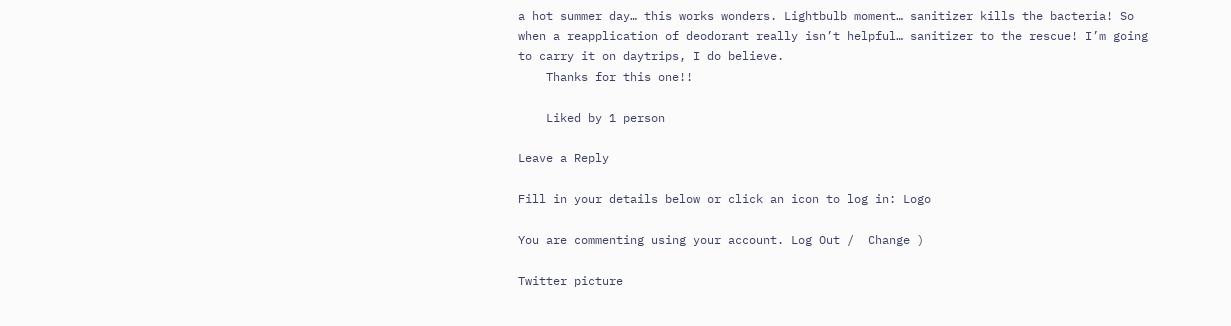a hot summer day… this works wonders. Lightbulb moment… sanitizer kills the bacteria! So when a reapplication of deodorant really isn’t helpful… sanitizer to the rescue! I’m going to carry it on daytrips, I do believe.
    Thanks for this one!!

    Liked by 1 person

Leave a Reply

Fill in your details below or click an icon to log in: Logo

You are commenting using your account. Log Out /  Change )

Twitter picture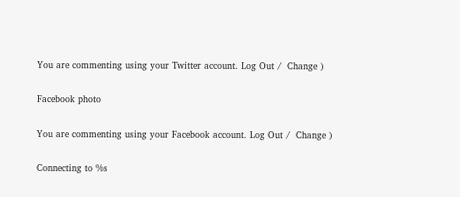You are commenting using your Twitter account. Log Out /  Change )

Facebook photo

You are commenting using your Facebook account. Log Out /  Change )

Connecting to %s